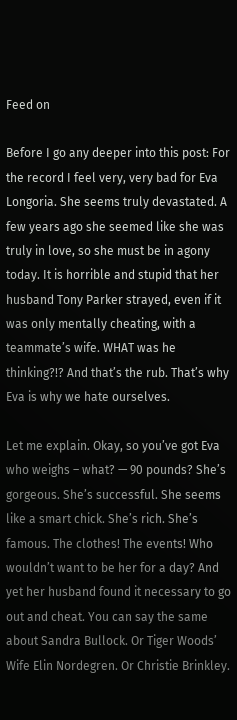Feed on

Before I go any deeper into this post: For the record I feel very, very bad for Eva Longoria. She seems truly devastated. A few years ago she seemed like she was truly in love, so she must be in agony today. It is horrible and stupid that her husband Tony Parker strayed, even if it was only mentally cheating, with a teammate’s wife. WHAT was he thinking?!? And that’s the rub. That’s why Eva is why we hate ourselves.

Let me explain. Okay, so you’ve got Eva who weighs – what? — 90 pounds? She’s gorgeous. She’s successful. She seems like a smart chick. She’s rich. She’s famous. The clothes! The events! Who wouldn’t want to be her for a day? And yet her husband found it necessary to go out and cheat. You can say the same about Sandra Bullock. Or Tiger Woods’ Wife Elin Nordegren. Or Christie Brinkley.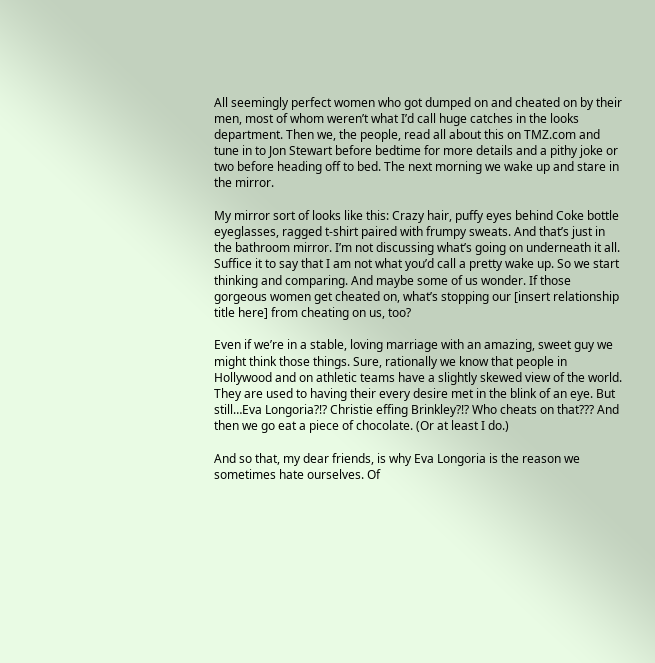All seemingly perfect women who got dumped on and cheated on by their men, most of whom weren’t what I’d call huge catches in the looks department. Then we, the people, read all about this on TMZ.com and tune in to Jon Stewart before bedtime for more details and a pithy joke or two before heading off to bed. The next morning we wake up and stare in the mirror.

My mirror sort of looks like this: Crazy hair, puffy eyes behind Coke bottle eyeglasses, ragged t-shirt paired with frumpy sweats. And that’s just in the bathroom mirror. I’m not discussing what’s going on underneath it all. Suffice it to say that I am not what you’d call a pretty wake up. So we start thinking and comparing. And maybe some of us wonder. If those gorgeous women get cheated on, what’s stopping our [insert relationship title here] from cheating on us, too?

Even if we’re in a stable, loving marriage with an amazing, sweet guy we might think those things. Sure, rationally we know that people in Hollywood and on athletic teams have a slightly skewed view of the world. They are used to having their every desire met in the blink of an eye. But still…Eva Longoria?!? Christie effing Brinkley?!? Who cheats on that??? And then we go eat a piece of chocolate. (Or at least I do.)

And so that, my dear friends, is why Eva Longoria is the reason we sometimes hate ourselves. Of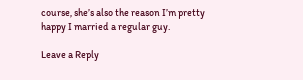course, she’s also the reason I’m pretty happy I married a regular guy.

Leave a Reply